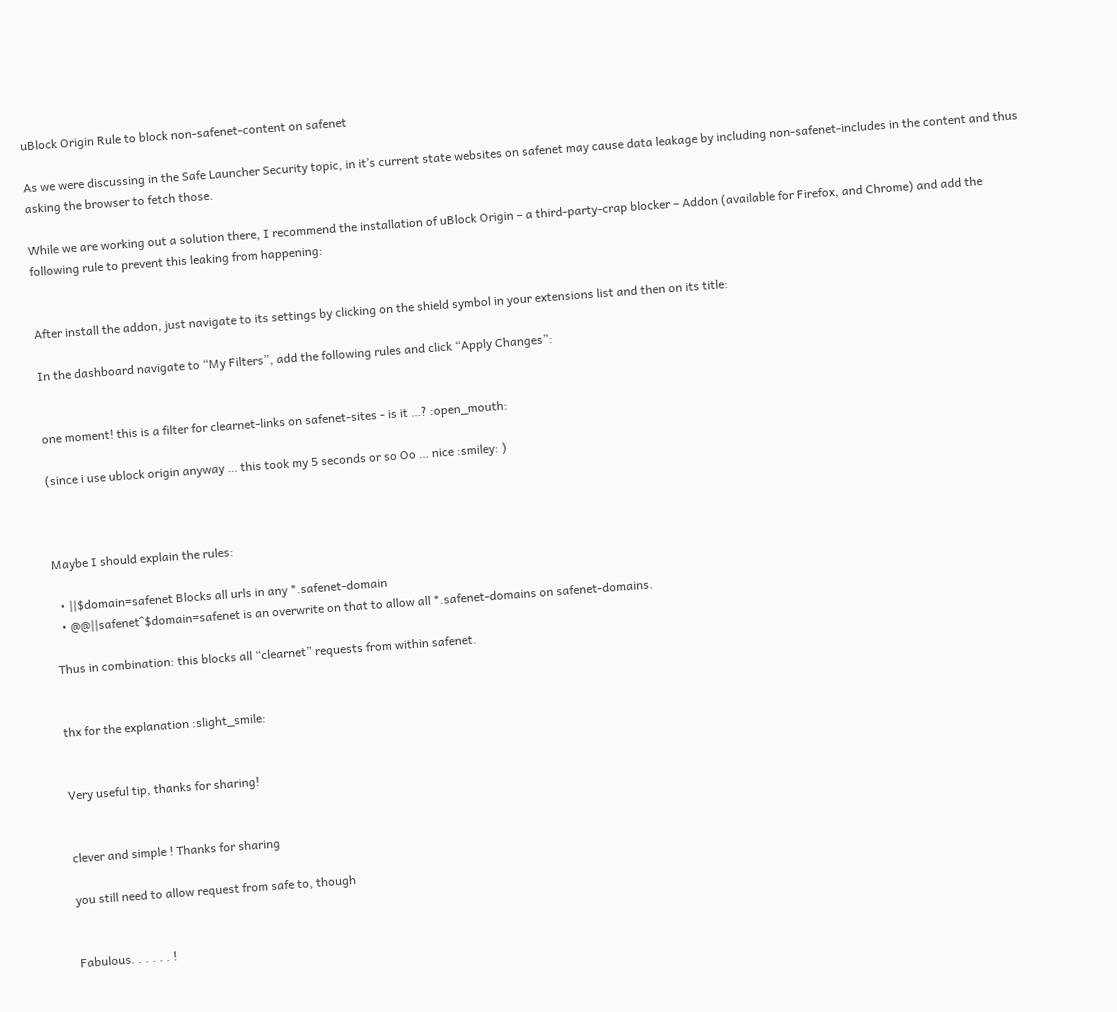uBlock Origin Rule to block non-safenet-content on safenet

As we were discussing in the Safe Launcher Security topic, in it’s current state websites on safenet may cause data leakage by including non-safenet-includes in the content and thus asking the browser to fetch those.

While we are working out a solution there, I recommend the installation of uBlock Origin – a third-party-crap blocker – Addon (available for Firefox, and Chrome) and add the following rule to prevent this leaking from happening:


After install the addon, just navigate to its settings by clicking on the shield symbol in your extensions list and then on its title:

In the dashboard navigate to “My Filters”, add the following rules and click “Apply Changes”:


one moment! this is a filter for clearnet-links on safenet-sites - is it …? :open_mouth:

(since i use ublock origin anyway … this took my 5 seconds or so Oo … nice :smiley: )



Maybe I should explain the rules:

  • ||$domain=safenet Blocks all urls in any *.safenet-domain
  • @@||safenet^$domain=safenet is an overwrite on that to allow all *.safenet-domains on safenet-domains.

Thus in combination: this blocks all “clearnet” requests from within safenet.


thx for the explanation :slight_smile:


Very useful tip, thanks for sharing!


clever and simple ! Thanks for sharing

you still need to allow request from safe to, though


Fabulous. . . . . . !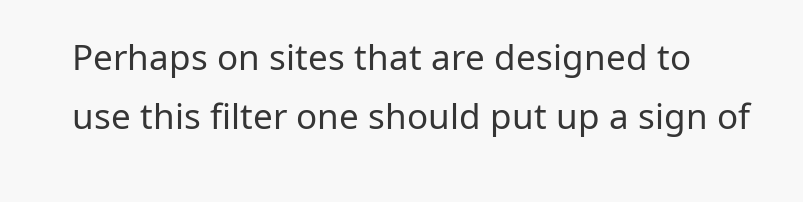Perhaps on sites that are designed to use this filter one should put up a sign of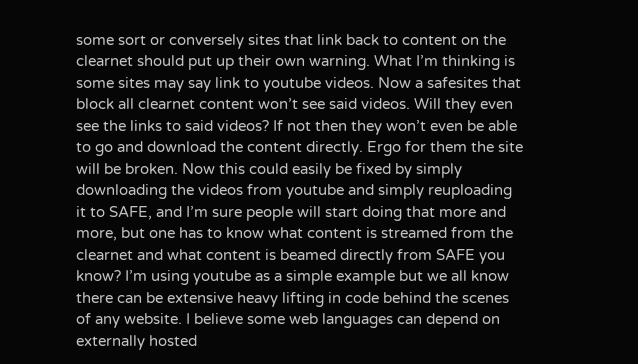some sort or conversely sites that link back to content on the clearnet should put up their own warning. What I’m thinking is some sites may say link to youtube videos. Now a safesites that block all clearnet content won’t see said videos. Will they even see the links to said videos? If not then they won’t even be able to go and download the content directly. Ergo for them the site will be broken. Now this could easily be fixed by simply downloading the videos from youtube and simply reuploading it to SAFE, and I’m sure people will start doing that more and more, but one has to know what content is streamed from the clearnet and what content is beamed directly from SAFE you know? I’m using youtube as a simple example but we all know there can be extensive heavy lifting in code behind the scenes of any website. I believe some web languages can depend on externally hosted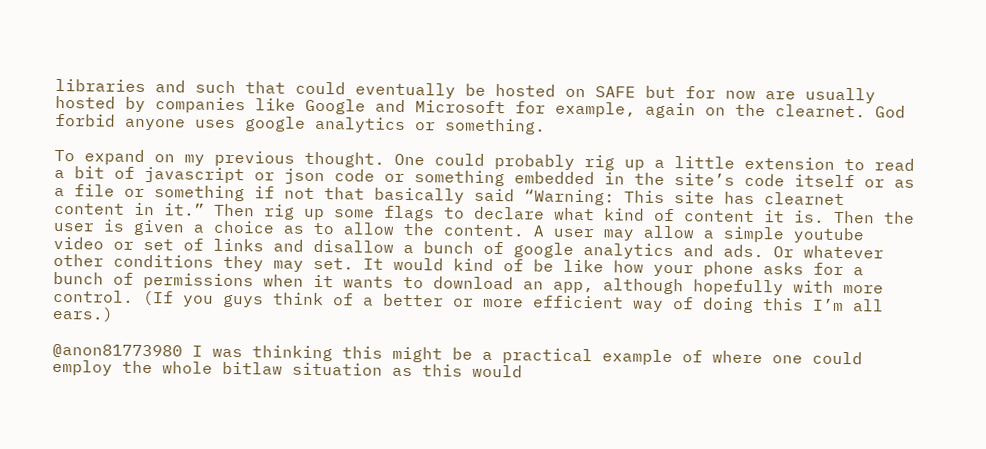libraries and such that could eventually be hosted on SAFE but for now are usually hosted by companies like Google and Microsoft for example, again on the clearnet. God forbid anyone uses google analytics or something.

To expand on my previous thought. One could probably rig up a little extension to read a bit of javascript or json code or something embedded in the site’s code itself or as a file or something if not that basically said “Warning: This site has clearnet content in it.” Then rig up some flags to declare what kind of content it is. Then the user is given a choice as to allow the content. A user may allow a simple youtube video or set of links and disallow a bunch of google analytics and ads. Or whatever other conditions they may set. It would kind of be like how your phone asks for a bunch of permissions when it wants to download an app, although hopefully with more control. (If you guys think of a better or more efficient way of doing this I’m all ears.)

@anon81773980 I was thinking this might be a practical example of where one could employ the whole bitlaw situation as this would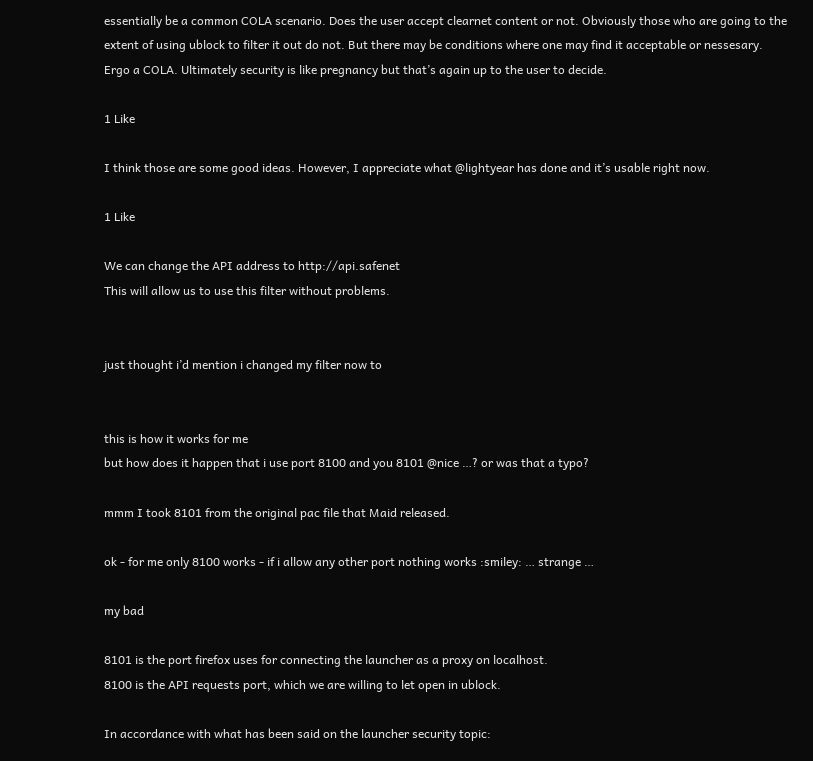essentially be a common COLA scenario. Does the user accept clearnet content or not. Obviously those who are going to the extent of using ublock to filter it out do not. But there may be conditions where one may find it acceptable or nessesary. Ergo a COLA. Ultimately security is like pregnancy but that’s again up to the user to decide.

1 Like

I think those are some good ideas. However, I appreciate what @lightyear has done and it’s usable right now.

1 Like

We can change the API address to http://api.safenet
This will allow us to use this filter without problems.


just thought i’d mention i changed my filter now to


this is how it works for me
but how does it happen that i use port 8100 and you 8101 @nice …? or was that a typo?

mmm I took 8101 from the original pac file that Maid released.

ok - for me only 8100 works - if i allow any other port nothing works :smiley: … strange …

my bad

8101 is the port firefox uses for connecting the launcher as a proxy on localhost.
8100 is the API requests port, which we are willing to let open in ublock.

In accordance with what has been said on the launcher security topic: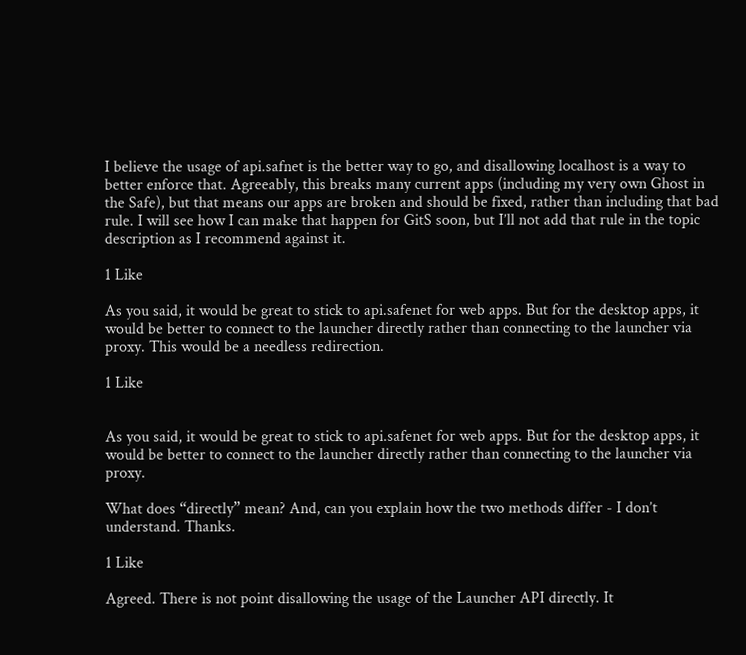I believe the usage of api.safnet is the better way to go, and disallowing localhost is a way to better enforce that. Agreeably, this breaks many current apps (including my very own Ghost in the Safe), but that means our apps are broken and should be fixed, rather than including that bad rule. I will see how I can make that happen for GitS soon, but I’ll not add that rule in the topic description as I recommend against it.

1 Like

As you said, it would be great to stick to api.safenet for web apps. But for the desktop apps, it would be better to connect to the launcher directly rather than connecting to the launcher via proxy. This would be a needless redirection.

1 Like


As you said, it would be great to stick to api.safenet for web apps. But for the desktop apps, it would be better to connect to the launcher directly rather than connecting to the launcher via proxy.

What does “directly” mean? And, can you explain how the two methods differ - I don’t understand. Thanks.

1 Like

Agreed. There is not point disallowing the usage of the Launcher API directly. It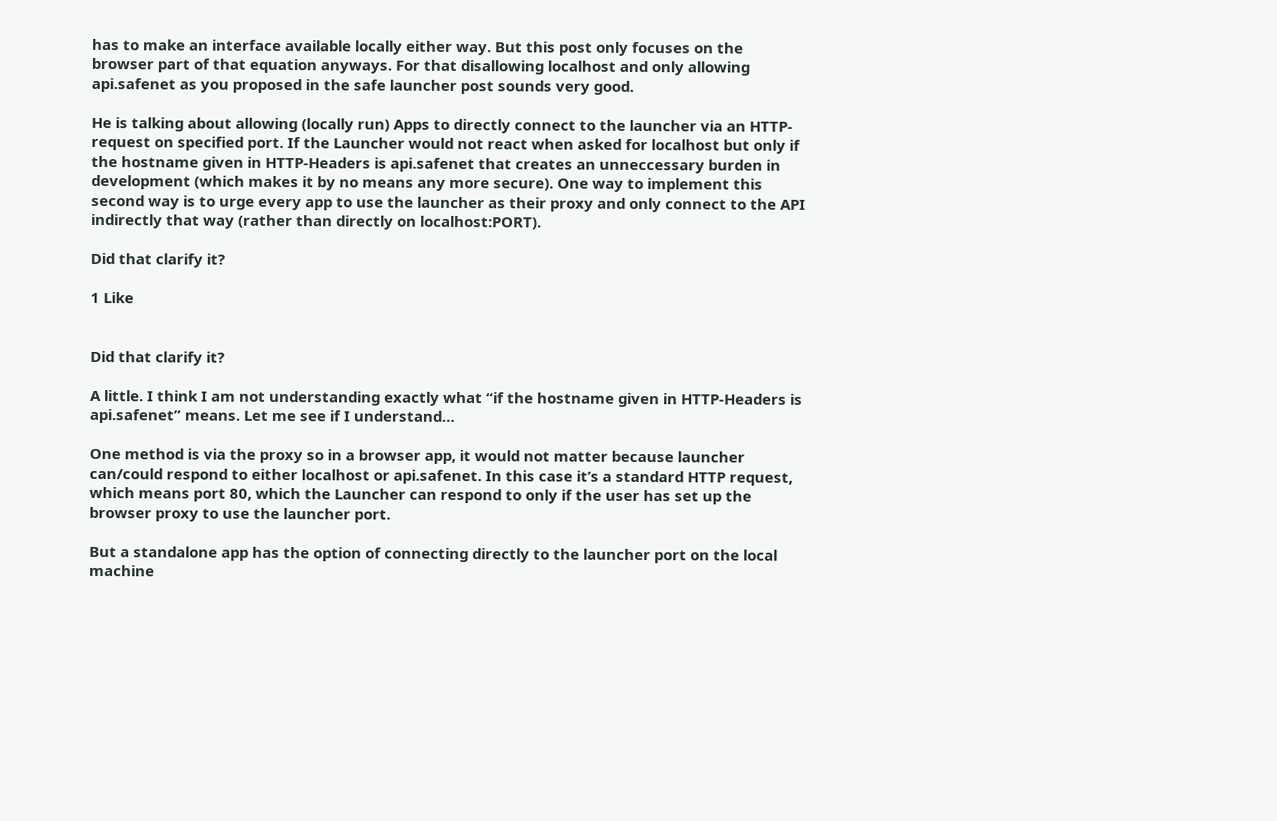has to make an interface available locally either way. But this post only focuses on the browser part of that equation anyways. For that disallowing localhost and only allowing api.safenet as you proposed in the safe launcher post sounds very good.

He is talking about allowing (locally run) Apps to directly connect to the launcher via an HTTP-request on specified port. If the Launcher would not react when asked for localhost but only if the hostname given in HTTP-Headers is api.safenet that creates an unneccessary burden in development (which makes it by no means any more secure). One way to implement this second way is to urge every app to use the launcher as their proxy and only connect to the API indirectly that way (rather than directly on localhost:PORT).

Did that clarify it?

1 Like


Did that clarify it?

A little. I think I am not understanding exactly what “if the hostname given in HTTP-Headers is api.safenet” means. Let me see if I understand…

One method is via the proxy so in a browser app, it would not matter because launcher can/could respond to either localhost or api.safenet. In this case it’s a standard HTTP request, which means port 80, which the Launcher can respond to only if the user has set up the browser proxy to use the launcher port.

But a standalone app has the option of connecting directly to the launcher port on the local machine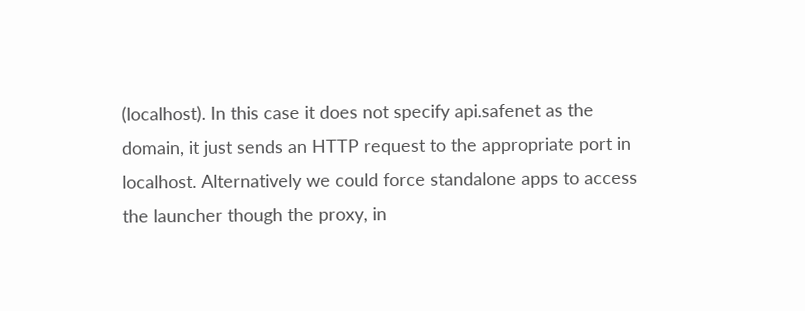(localhost). In this case it does not specify api.safenet as the domain, it just sends an HTTP request to the appropriate port in localhost. Alternatively we could force standalone apps to access the launcher though the proxy, in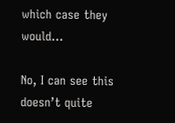which case they would…

No, I can see this doesn’t quite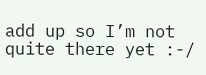add up so I’m not quite there yet :-/